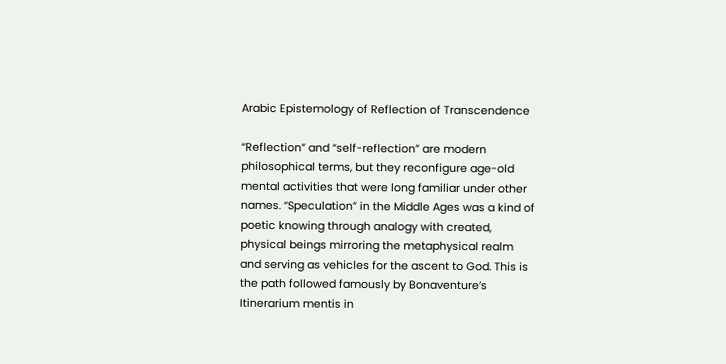Arabic Epistemology of Reflection of Transcendence

“Reflection” and “self-reflection” are modern philosophical terms, but they reconfigure age-old mental activities that were long familiar under other names. “Speculation” in the Middle Ages was a kind of poetic knowing through analogy with created, physical beings mirroring the metaphysical realm and serving as vehicles for the ascent to God. This is the path followed famously by Bonaventure’s Itinerarium mentis in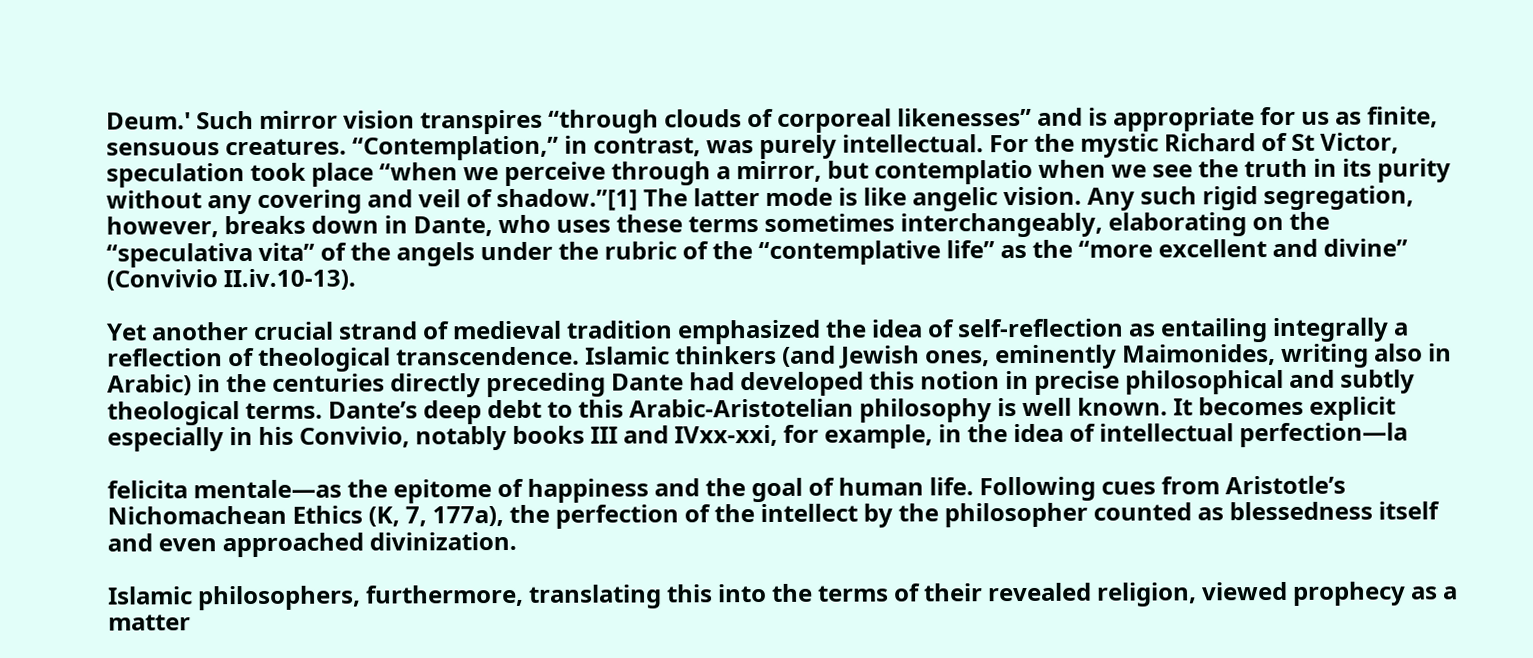Deum.' Such mirror vision transpires “through clouds of corporeal likenesses” and is appropriate for us as finite, sensuous creatures. “Contemplation,” in contrast, was purely intellectual. For the mystic Richard of St Victor, speculation took place “when we perceive through a mirror, but contemplatio when we see the truth in its purity without any covering and veil of shadow.”[1] The latter mode is like angelic vision. Any such rigid segregation, however, breaks down in Dante, who uses these terms sometimes interchangeably, elaborating on the “speculativa vita” of the angels under the rubric of the “contemplative life” as the “more excellent and divine” (Convivio II.iv.10-13).

Yet another crucial strand of medieval tradition emphasized the idea of self-reflection as entailing integrally a reflection of theological transcendence. Islamic thinkers (and Jewish ones, eminently Maimonides, writing also in Arabic) in the centuries directly preceding Dante had developed this notion in precise philosophical and subtly theological terms. Dante’s deep debt to this Arabic-Aristotelian philosophy is well known. It becomes explicit especially in his Convivio, notably books III and IVxx-xxi, for example, in the idea of intellectual perfection—la

felicita mentale—as the epitome of happiness and the goal of human life. Following cues from Aristotle’s Nichomachean Ethics (K, 7, 177a), the perfection of the intellect by the philosopher counted as blessedness itself and even approached divinization.

Islamic philosophers, furthermore, translating this into the terms of their revealed religion, viewed prophecy as a matter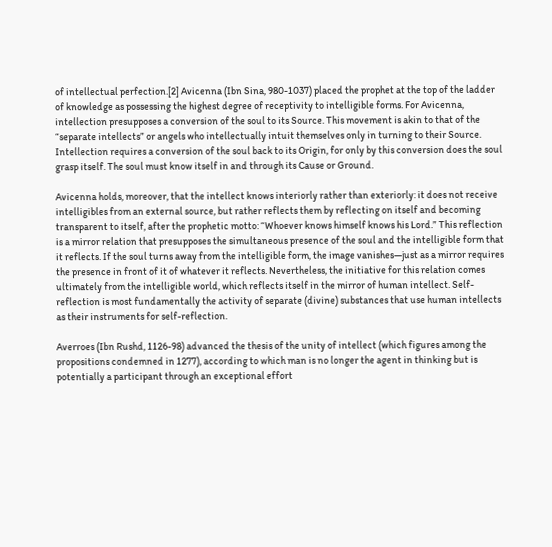of intellectual perfection.[2] Avicenna (Ibn Sina, 980-1037) placed the prophet at the top of the ladder of knowledge as possessing the highest degree of receptivity to intelligible forms. For Avicenna, intellection presupposes a conversion of the soul to its Source. This movement is akin to that of the “separate intellects” or angels who intellectually intuit themselves only in turning to their Source. Intellection requires a conversion of the soul back to its Origin, for only by this conversion does the soul grasp itself. The soul must know itself in and through its Cause or Ground.

Avicenna holds, moreover, that the intellect knows interiorly rather than exteriorly: it does not receive intelligibles from an external source, but rather reflects them by reflecting on itself and becoming transparent to itself, after the prophetic motto: “Whoever knows himself knows his Lord.” This reflection is a mirror relation that presupposes the simultaneous presence of the soul and the intelligible form that it reflects. If the soul turns away from the intelligible form, the image vanishes—just as a mirror requires the presence in front of it of whatever it reflects. Nevertheless, the initiative for this relation comes ultimately from the intelligible world, which reflects itself in the mirror of human intellect. Self-reflection is most fundamentally the activity of separate (divine) substances that use human intellects as their instruments for self-reflection.

Averroes (Ibn Rushd, 1126-98) advanced the thesis of the unity of intellect (which figures among the propositions condemned in 1277), according to which man is no longer the agent in thinking but is potentially a participant through an exceptional effort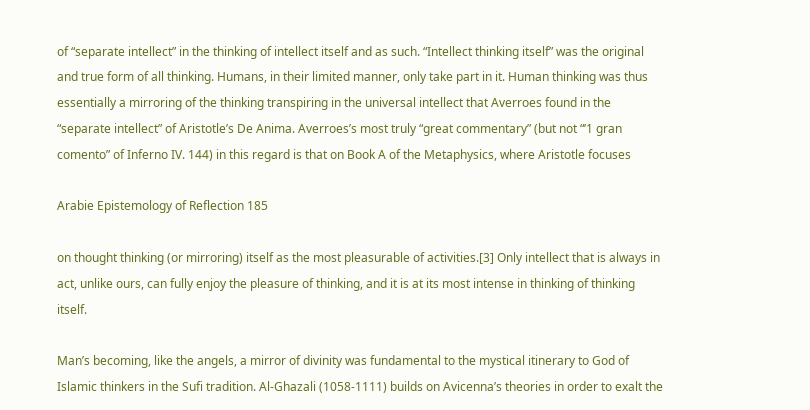of “separate intellect” in the thinking of intellect itself and as such. “Intellect thinking itself” was the original and true form of all thinking. Humans, in their limited manner, only take part in it. Human thinking was thus essentially a mirroring of the thinking transpiring in the universal intellect that Averroes found in the “separate intellect” of Aristotle’s De Anima. Averroes’s most truly “great commentary” (but not “’1 gran comento” of Inferno IV. 144) in this regard is that on Book A of the Metaphysics, where Aristotle focuses

Arabie Epistemology of Reflection 185

on thought thinking (or mirroring) itself as the most pleasurable of activities.[3] Only intellect that is always in act, unlike ours, can fully enjoy the pleasure of thinking, and it is at its most intense in thinking of thinking itself.

Man’s becoming, like the angels, a mirror of divinity was fundamental to the mystical itinerary to God of Islamic thinkers in the Sufi tradition. Al-Ghazali (1058-1111) builds on Avicenna’s theories in order to exalt the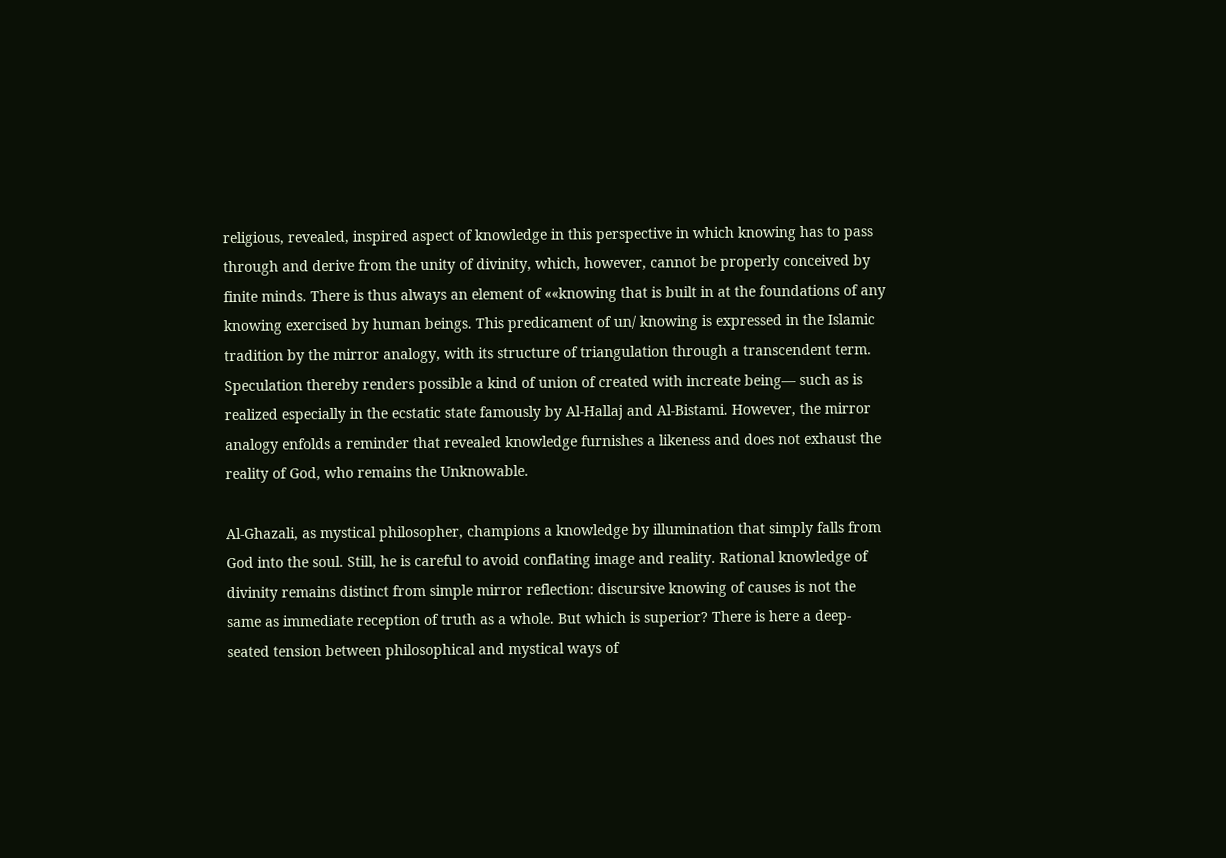religious, revealed, inspired aspect of knowledge in this perspective in which knowing has to pass through and derive from the unity of divinity, which, however, cannot be properly conceived by finite minds. There is thus always an element of ««knowing that is built in at the foundations of any knowing exercised by human beings. This predicament of un/ knowing is expressed in the Islamic tradition by the mirror analogy, with its structure of triangulation through a transcendent term. Speculation thereby renders possible a kind of union of created with increate being— such as is realized especially in the ecstatic state famously by Al-Hallaj and Al-Bistami. However, the mirror analogy enfolds a reminder that revealed knowledge furnishes a likeness and does not exhaust the reality of God, who remains the Unknowable.

Al-Ghazali, as mystical philosopher, champions a knowledge by illumination that simply falls from God into the soul. Still, he is careful to avoid conflating image and reality. Rational knowledge of divinity remains distinct from simple mirror reflection: discursive knowing of causes is not the same as immediate reception of truth as a whole. But which is superior? There is here a deep-seated tension between philosophical and mystical ways of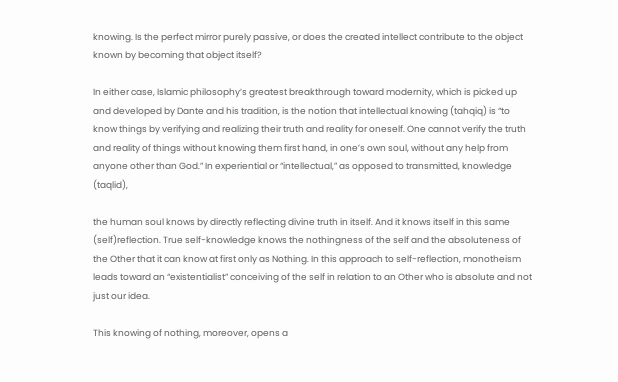knowing. Is the perfect mirror purely passive, or does the created intellect contribute to the object known by becoming that object itself?

In either case, Islamic philosophy’s greatest breakthrough toward modernity, which is picked up and developed by Dante and his tradition, is the notion that intellectual knowing (tahqiq) is “to know things by verifying and realizing their truth and reality for oneself. One cannot verify the truth and reality of things without knowing them first hand, in one’s own soul, without any help from anyone other than God.” In experiential or “intellectual,” as opposed to transmitted, knowledge (taqlid),

the human soul knows by directly reflecting divine truth in itself. And it knows itself in this same (self)reflection. True self-knowledge knows the nothingness of the self and the absoluteness of the Other that it can know at first only as Nothing. In this approach to self-reflection, monotheism leads toward an “existentialist” conceiving of the self in relation to an Other who is absolute and not just our idea.

This knowing of nothing, moreover, opens a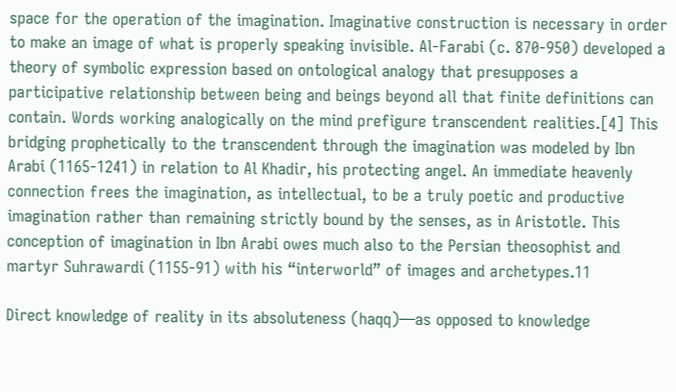space for the operation of the imagination. Imaginative construction is necessary in order to make an image of what is properly speaking invisible. Al-Farabi (c. 870-950) developed a theory of symbolic expression based on ontological analogy that presupposes a participative relationship between being and beings beyond all that finite definitions can contain. Words working analogically on the mind prefigure transcendent realities.[4] This bridging prophetically to the transcendent through the imagination was modeled by Ibn Arabi (1165-1241) in relation to Al Khadir, his protecting angel. An immediate heavenly connection frees the imagination, as intellectual, to be a truly poetic and productive imagination rather than remaining strictly bound by the senses, as in Aristotle. This conception of imagination in Ibn Arabi owes much also to the Persian theosophist and martyr Suhrawardi (1155-91) with his “interworld” of images and archetypes.11

Direct knowledge of reality in its absoluteness (haqq)—as opposed to knowledge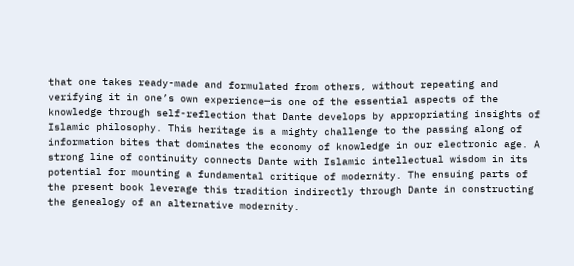that one takes ready-made and formulated from others, without repeating and verifying it in one’s own experience—is one of the essential aspects of the knowledge through self-reflection that Dante develops by appropriating insights of Islamic philosophy. This heritage is a mighty challenge to the passing along of information bites that dominates the economy of knowledge in our electronic age. A strong line of continuity connects Dante with Islamic intellectual wisdom in its potential for mounting a fundamental critique of modernity. The ensuing parts of the present book leverage this tradition indirectly through Dante in constructing the genealogy of an alternative modernity.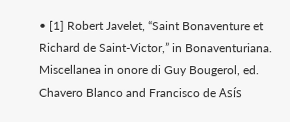• [1] Robert Javelet, “Saint Bonaventure et Richard de Saint-Victor,” in Bonaventuriana. Miscellanea in onore di Guy Bougerol, ed. Chavero Blanco and Francisco de Asís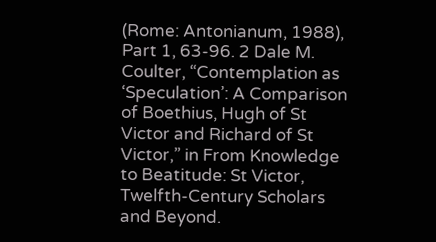(Rome: Antonianum, 1988), Part 1, 63-96. 2 Dale M. Coulter, “Contemplation as ‘Speculation’: A Comparison of Boethius, Hugh of St Victor and Richard of St Victor,” in From Knowledge to Beatitude: St Victor, Twelfth-Century Scholars and Beyond.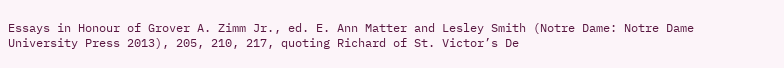Essays in Honour of Grover A. Zimm Jr., ed. E. Ann Matter and Lesley Smith (Notre Dame: Notre Dame University Press 2013), 205, 210, 217, quoting Richard of St. Victor’s De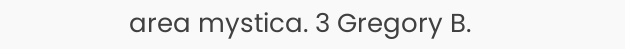area mystica. 3 Gregory B.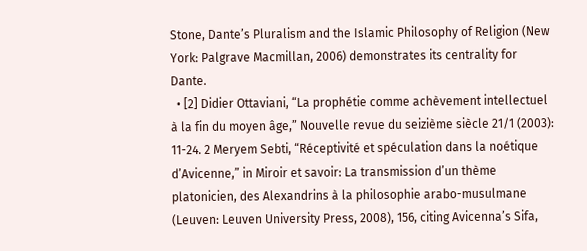Stone, Dante’s Pluralism and the Islamic Philosophy of Religion (New York: Palgrave Macmillan, 2006) demonstrates its centrality for Dante.
  • [2] Didier Ottaviani, “La prophétie comme achèvement intellectuel à la fin du moyen âge,” Nouvelle revue du seizième siècle 21/1 (2003): 11-24. 2 Meryem Sebti, “Réceptivité et spéculation dans la noétique d’Avicenne,” in Miroir et savoir: La transmission d’un thème platonicien, des Alexandrins à la philosophie arabo-musulmane (Leuven: Leuven University Press, 2008), 156, citing Avicenna’s Sifa,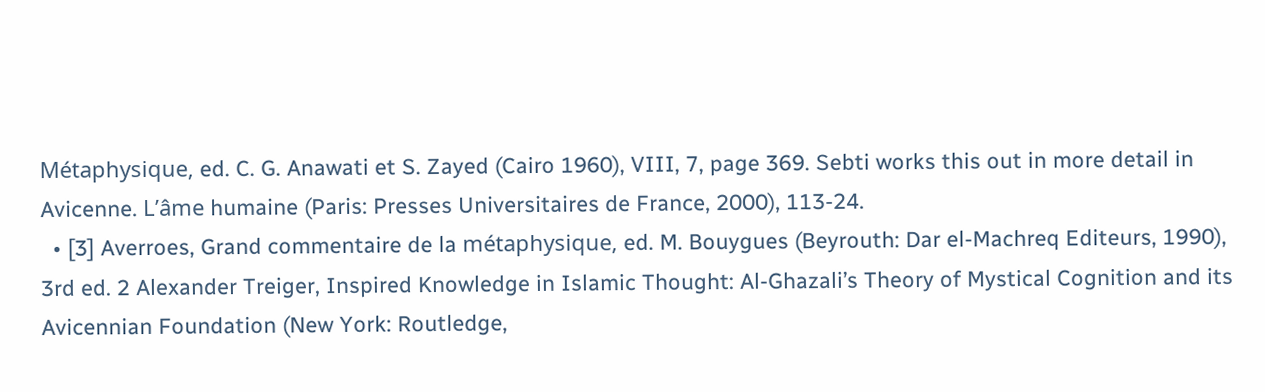Métaphysique, ed. C. G. Anawati et S. Zayed (Cairo 1960), VIII, 7, page 369. Sebti works this out in more detail in Avicenne. L’âme humaine (Paris: Presses Universitaires de France, 2000), 113-24.
  • [3] Averroes, Grand commentaire de la métaphysique, ed. M. Bouygues (Beyrouth: Dar el-Machreq Editeurs, 1990), 3rd ed. 2 Alexander Treiger, Inspired Knowledge in Islamic Thought: Al-Ghazali’s Theory of Mystical Cognition and its Avicennian Foundation (New York: Routledge,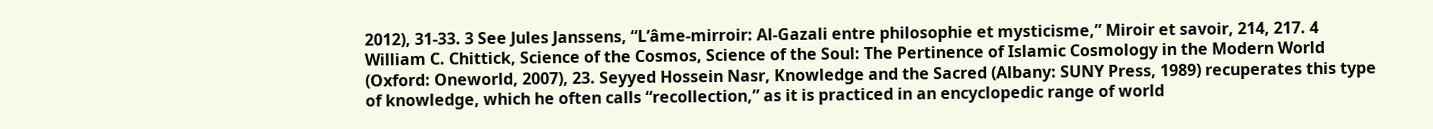2012), 31-33. 3 See Jules Janssens, “L’âme-mirroir: Al-Gazali entre philosophie et mysticisme,” Miroir et savoir, 214, 217. 4 William C. Chittick, Science of the Cosmos, Science of the Soul: The Pertinence of Islamic Cosmology in the Modern World (Oxford: Oneworld, 2007), 23. Seyyed Hossein Nasr, Knowledge and the Sacred (Albany: SUNY Press, 1989) recuperates this type of knowledge, which he often calls “recollection,” as it is practiced in an encyclopedic range of world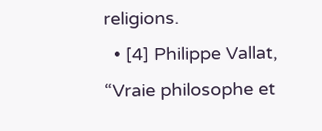religions.
  • [4] Philippe Vallat, “Vraie philosophe et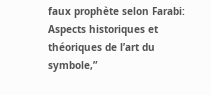faux prophète selon Farabi: Aspects historiques et théoriques de l’art du symbole,”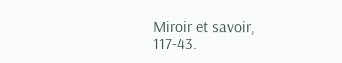Miroir et savoir, 117-43.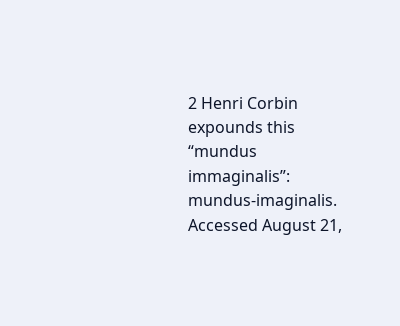2 Henri Corbin expounds this “mundus immaginalis”: mundus-imaginalis. Accessed August 21,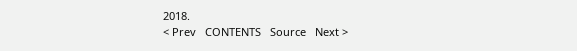2018.
< Prev   CONTENTS   Source   Next >